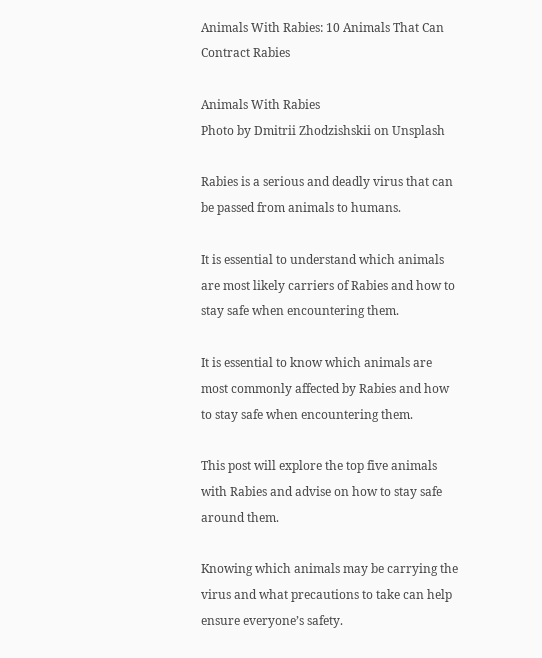Animals With Rabies: 10 Animals That Can Contract Rabies

Animals With Rabies
Photo by Dmitrii Zhodzishskii on Unsplash

Rabies is a serious and deadly virus that can be passed from animals to humans.

It is essential to understand which animals are most likely carriers of Rabies and how to stay safe when encountering them.

It is essential to know which animals are most commonly affected by Rabies and how to stay safe when encountering them.

This post will explore the top five animals with Rabies and advise on how to stay safe around them.

Knowing which animals may be carrying the virus and what precautions to take can help ensure everyone’s safety.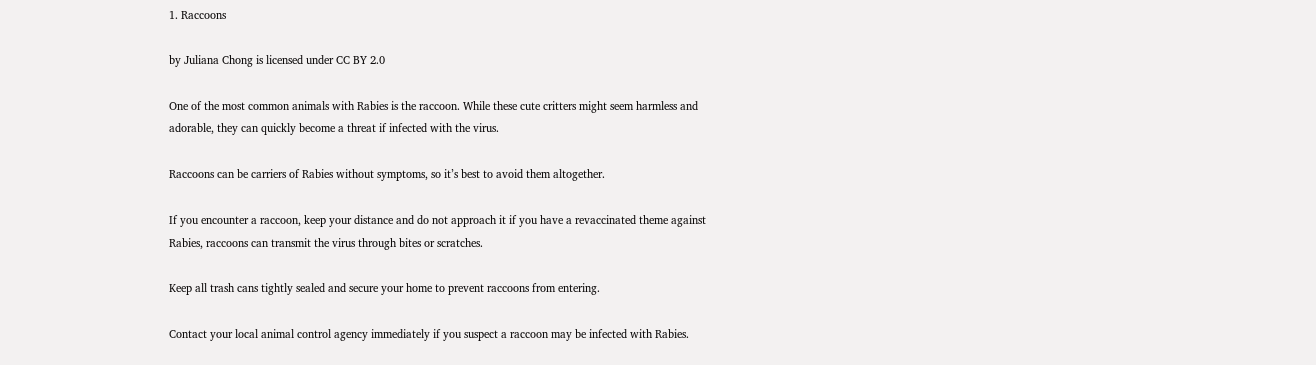1. Raccoons

by Juliana Chong is licensed under CC BY 2.0

One of the most common animals with Rabies is the raccoon. While these cute critters might seem harmless and adorable, they can quickly become a threat if infected with the virus.

Raccoons can be carriers of Rabies without symptoms, so it’s best to avoid them altogether.

If you encounter a raccoon, keep your distance and do not approach it if you have a revaccinated theme against Rabies, raccoons can transmit the virus through bites or scratches.

Keep all trash cans tightly sealed and secure your home to prevent raccoons from entering.

Contact your local animal control agency immediately if you suspect a raccoon may be infected with Rabies.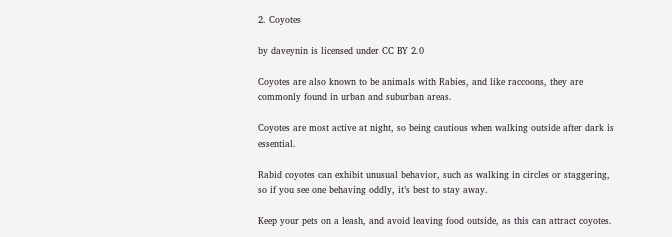2. Coyotes

by daveynin is licensed under CC BY 2.0

Coyotes are also known to be animals with Rabies, and like raccoons, they are commonly found in urban and suburban areas.

Coyotes are most active at night, so being cautious when walking outside after dark is essential.

Rabid coyotes can exhibit unusual behavior, such as walking in circles or staggering, so if you see one behaving oddly, it’s best to stay away.

Keep your pets on a leash, and avoid leaving food outside, as this can attract coyotes.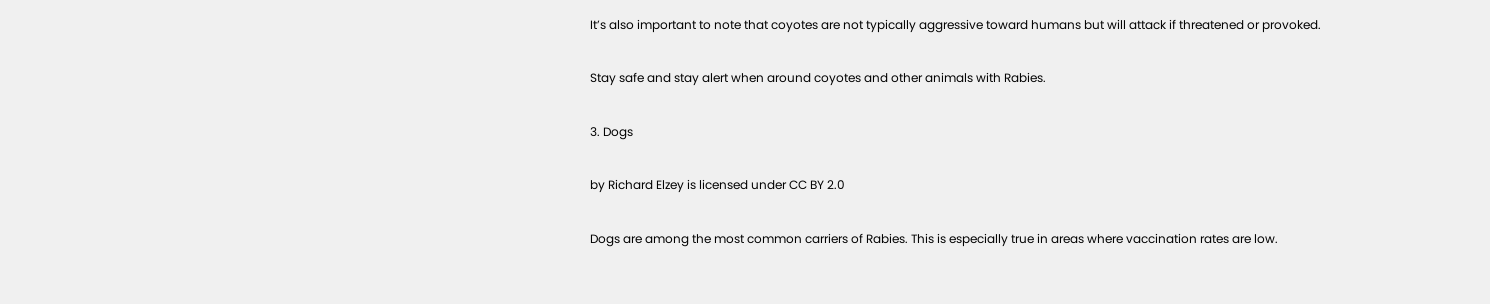It’s also important to note that coyotes are not typically aggressive toward humans but will attack if threatened or provoked.

Stay safe and stay alert when around coyotes and other animals with Rabies.

3. Dogs

by Richard Elzey is licensed under CC BY 2.0

Dogs are among the most common carriers of Rabies. This is especially true in areas where vaccination rates are low.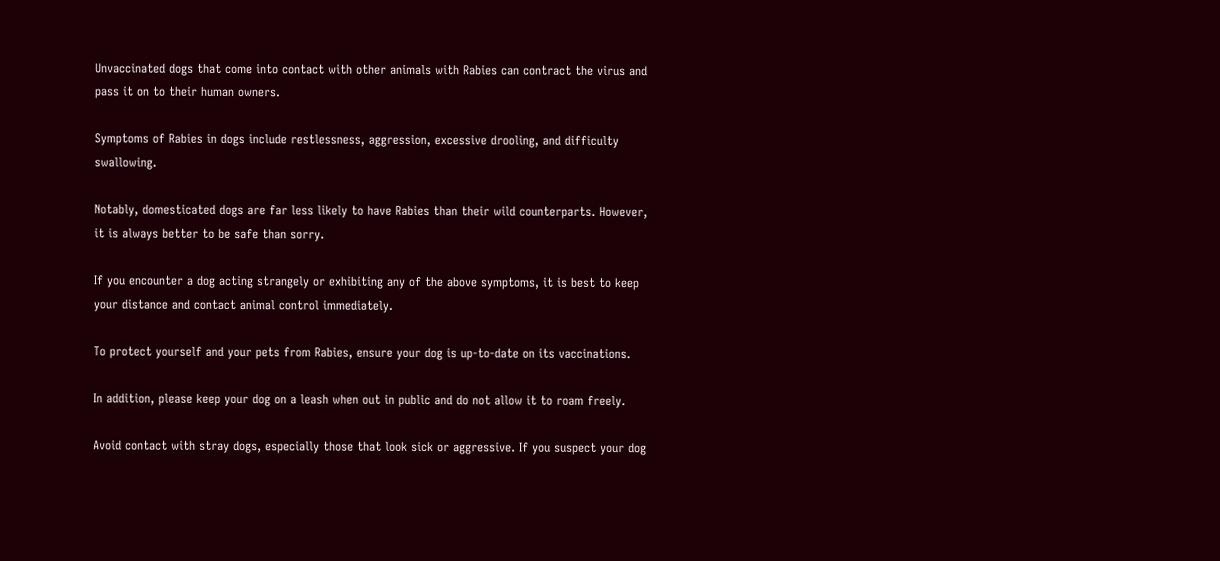Unvaccinated dogs that come into contact with other animals with Rabies can contract the virus and pass it on to their human owners.

Symptoms of Rabies in dogs include restlessness, aggression, excessive drooling, and difficulty swallowing.

Notably, domesticated dogs are far less likely to have Rabies than their wild counterparts. However, it is always better to be safe than sorry.

If you encounter a dog acting strangely or exhibiting any of the above symptoms, it is best to keep your distance and contact animal control immediately.

To protect yourself and your pets from Rabies, ensure your dog is up-to-date on its vaccinations.

In addition, please keep your dog on a leash when out in public and do not allow it to roam freely.

Avoid contact with stray dogs, especially those that look sick or aggressive. If you suspect your dog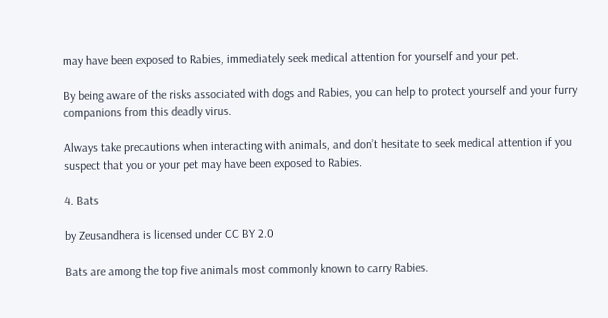may have been exposed to Rabies, immediately seek medical attention for yourself and your pet.

By being aware of the risks associated with dogs and Rabies, you can help to protect yourself and your furry companions from this deadly virus.

Always take precautions when interacting with animals, and don’t hesitate to seek medical attention if you suspect that you or your pet may have been exposed to Rabies.

4. Bats

by Zeusandhera is licensed under CC BY 2.0

Bats are among the top five animals most commonly known to carry Rabies.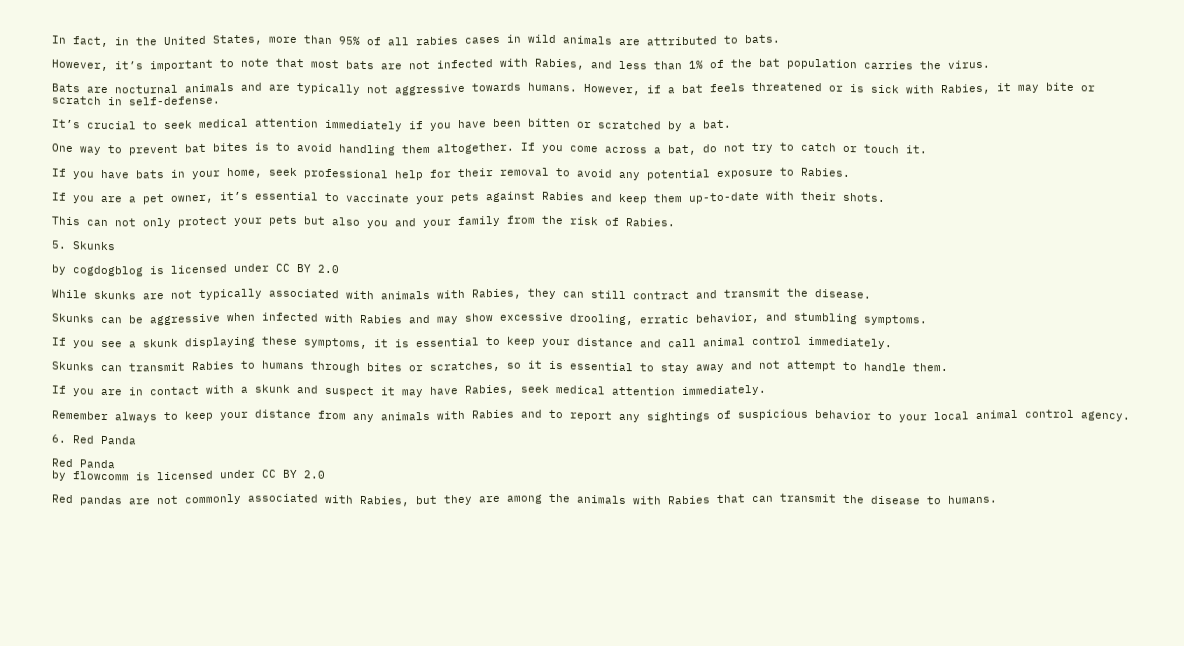In fact, in the United States, more than 95% of all rabies cases in wild animals are attributed to bats.

However, it’s important to note that most bats are not infected with Rabies, and less than 1% of the bat population carries the virus.

Bats are nocturnal animals and are typically not aggressive towards humans. However, if a bat feels threatened or is sick with Rabies, it may bite or scratch in self-defense.

It’s crucial to seek medical attention immediately if you have been bitten or scratched by a bat.

One way to prevent bat bites is to avoid handling them altogether. If you come across a bat, do not try to catch or touch it.

If you have bats in your home, seek professional help for their removal to avoid any potential exposure to Rabies.

If you are a pet owner, it’s essential to vaccinate your pets against Rabies and keep them up-to-date with their shots.

This can not only protect your pets but also you and your family from the risk of Rabies.

5. Skunks

by cogdogblog is licensed under CC BY 2.0

While skunks are not typically associated with animals with Rabies, they can still contract and transmit the disease.

Skunks can be aggressive when infected with Rabies and may show excessive drooling, erratic behavior, and stumbling symptoms.

If you see a skunk displaying these symptoms, it is essential to keep your distance and call animal control immediately.

Skunks can transmit Rabies to humans through bites or scratches, so it is essential to stay away and not attempt to handle them.

If you are in contact with a skunk and suspect it may have Rabies, seek medical attention immediately.

Remember always to keep your distance from any animals with Rabies and to report any sightings of suspicious behavior to your local animal control agency.

6. Red Panda

Red Panda
by flowcomm is licensed under CC BY 2.0

Red pandas are not commonly associated with Rabies, but they are among the animals with Rabies that can transmit the disease to humans.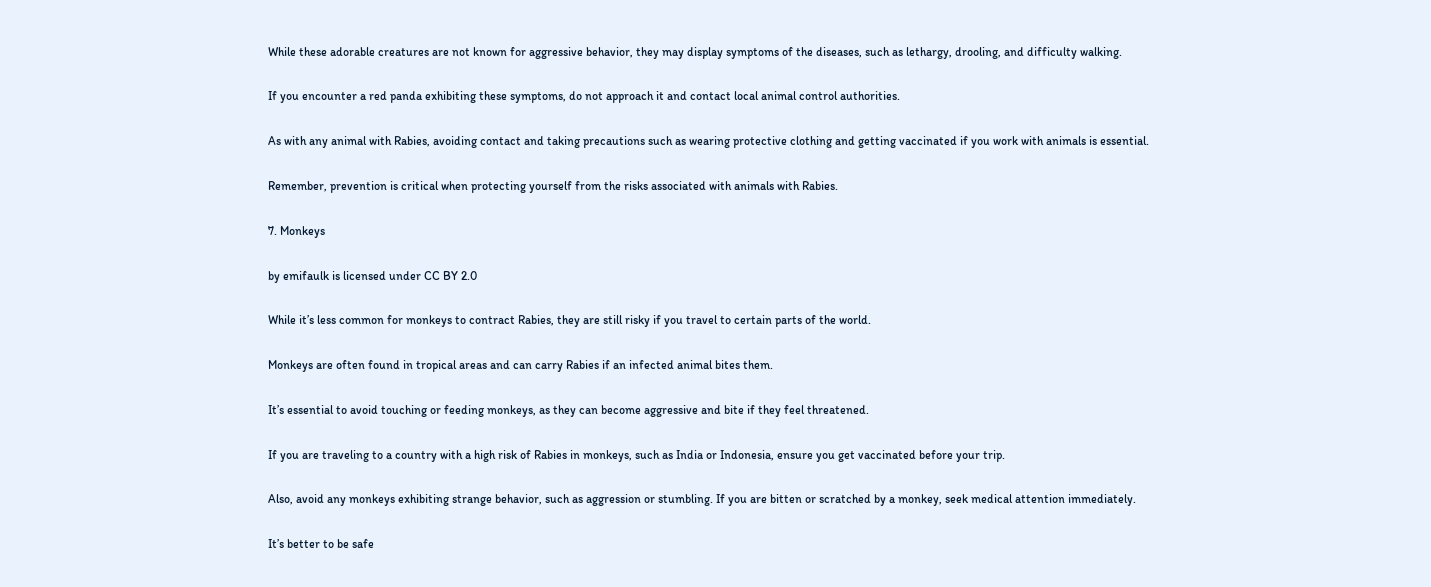While these adorable creatures are not known for aggressive behavior, they may display symptoms of the diseases, such as lethargy, drooling, and difficulty walking.

If you encounter a red panda exhibiting these symptoms, do not approach it and contact local animal control authorities.

As with any animal with Rabies, avoiding contact and taking precautions such as wearing protective clothing and getting vaccinated if you work with animals is essential.

Remember, prevention is critical when protecting yourself from the risks associated with animals with Rabies.

7. Monkeys

by emifaulk is licensed under CC BY 2.0

While it’s less common for monkeys to contract Rabies, they are still risky if you travel to certain parts of the world.

Monkeys are often found in tropical areas and can carry Rabies if an infected animal bites them.

It’s essential to avoid touching or feeding monkeys, as they can become aggressive and bite if they feel threatened.

If you are traveling to a country with a high risk of Rabies in monkeys, such as India or Indonesia, ensure you get vaccinated before your trip.

Also, avoid any monkeys exhibiting strange behavior, such as aggression or stumbling. If you are bitten or scratched by a monkey, seek medical attention immediately.

It’s better to be safe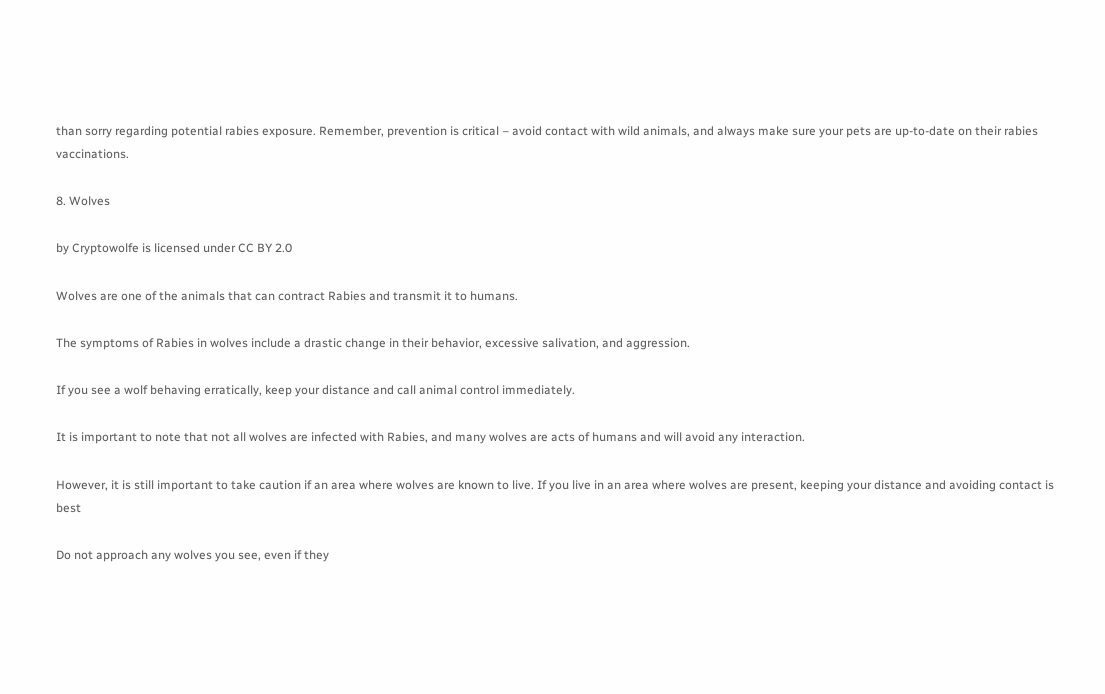than sorry regarding potential rabies exposure. Remember, prevention is critical – avoid contact with wild animals, and always make sure your pets are up-to-date on their rabies vaccinations.

8. Wolves

by Cryptowolfe is licensed under CC BY 2.0

Wolves are one of the animals that can contract Rabies and transmit it to humans.

The symptoms of Rabies in wolves include a drastic change in their behavior, excessive salivation, and aggression.

If you see a wolf behaving erratically, keep your distance and call animal control immediately.

It is important to note that not all wolves are infected with Rabies, and many wolves are acts of humans and will avoid any interaction.

However, it is still important to take caution if an area where wolves are known to live. If you live in an area where wolves are present, keeping your distance and avoiding contact is best

Do not approach any wolves you see, even if they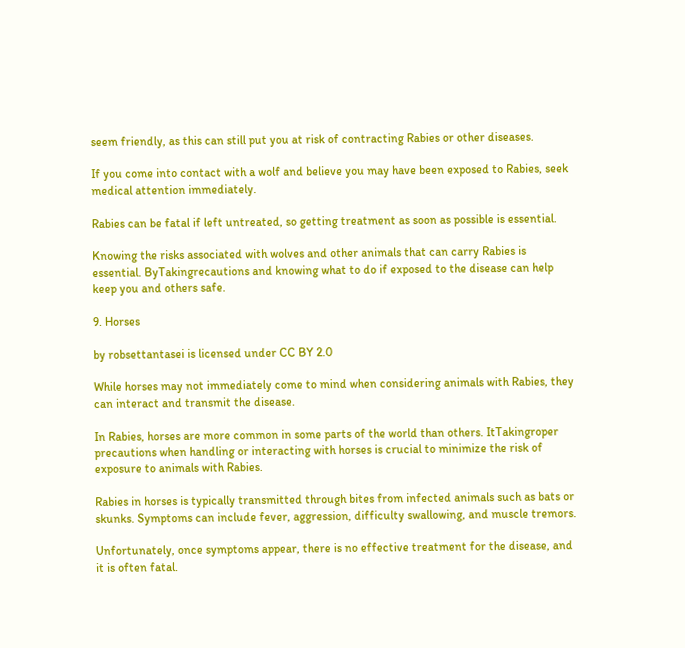seem friendly, as this can still put you at risk of contracting Rabies or other diseases.

If you come into contact with a wolf and believe you may have been exposed to Rabies, seek medical attention immediately.

Rabies can be fatal if left untreated, so getting treatment as soon as possible is essential.

Knowing the risks associated with wolves and other animals that can carry Rabies is essential. ByTakingrecautions and knowing what to do if exposed to the disease can help keep you and others safe.

9. Horses

by robsettantasei is licensed under CC BY 2.0

While horses may not immediately come to mind when considering animals with Rabies, they can interact and transmit the disease.

In Rabies, horses are more common in some parts of the world than others. ItTakingroper precautions when handling or interacting with horses is crucial to minimize the risk of exposure to animals with Rabies.

Rabies in horses is typically transmitted through bites from infected animals such as bats or skunks. Symptoms can include fever, aggression, difficulty swallowing, and muscle tremors.

Unfortunately, once symptoms appear, there is no effective treatment for the disease, and it is often fatal.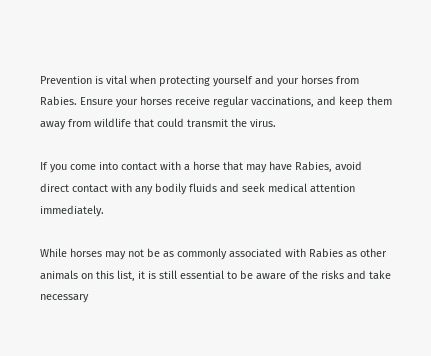Prevention is vital when protecting yourself and your horses from Rabies. Ensure your horses receive regular vaccinations, and keep them away from wildlife that could transmit the virus.

If you come into contact with a horse that may have Rabies, avoid direct contact with any bodily fluids and seek medical attention immediately.

While horses may not be as commonly associated with Rabies as other animals on this list, it is still essential to be aware of the risks and take necessary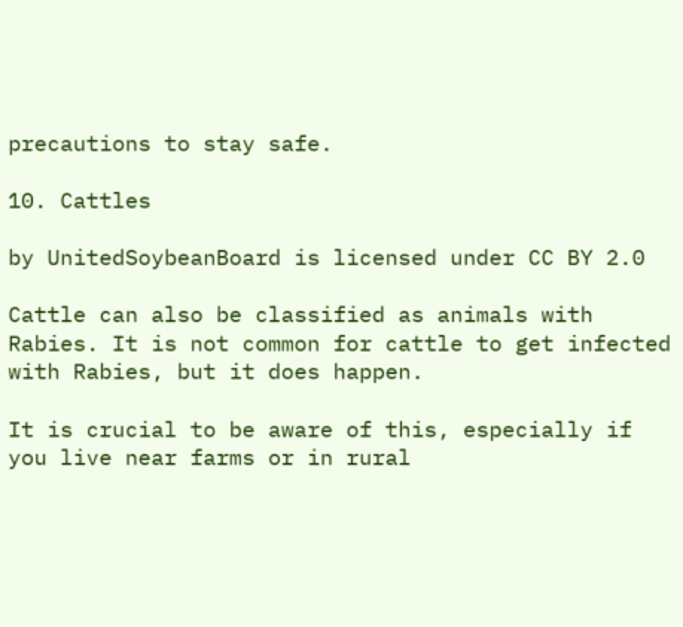precautions to stay safe.

10. Cattles

by UnitedSoybeanBoard is licensed under CC BY 2.0

Cattle can also be classified as animals with Rabies. It is not common for cattle to get infected with Rabies, but it does happen.

It is crucial to be aware of this, especially if you live near farms or in rural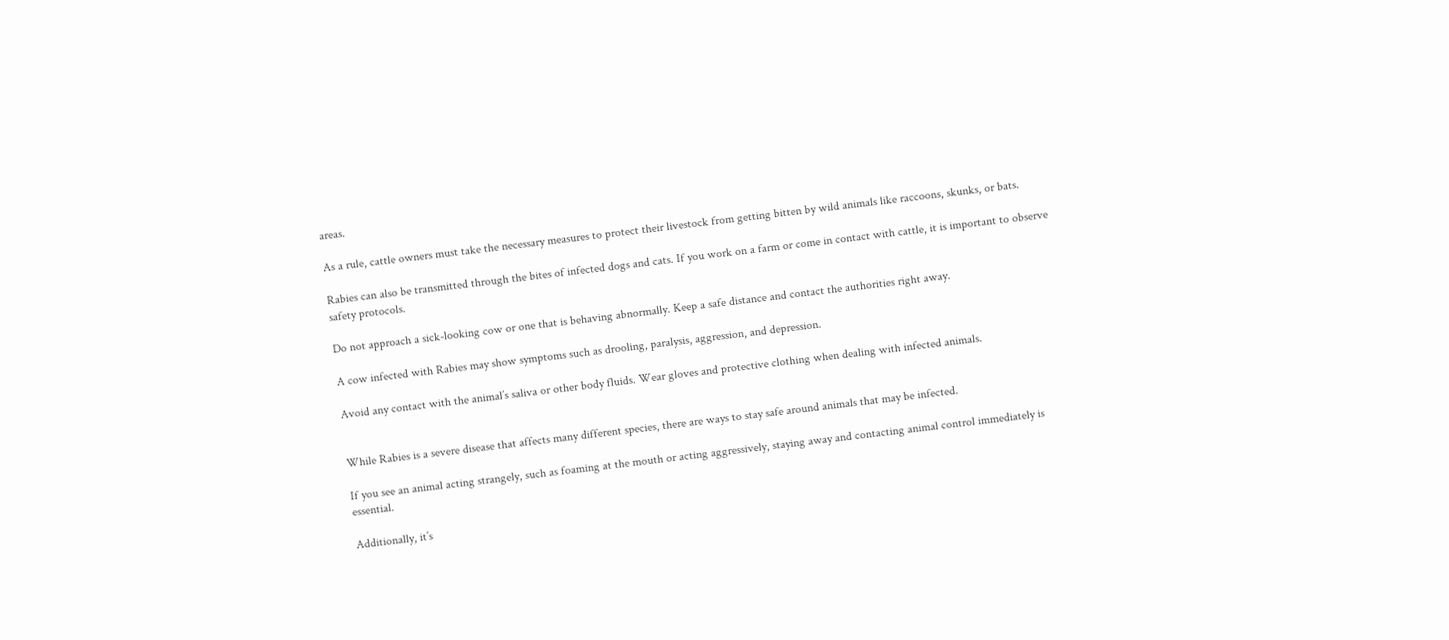areas.

As a rule, cattle owners must take the necessary measures to protect their livestock from getting bitten by wild animals like raccoons, skunks, or bats.

Rabies can also be transmitted through the bites of infected dogs and cats. If you work on a farm or come in contact with cattle, it is important to observe safety protocols.

Do not approach a sick-looking cow or one that is behaving abnormally. Keep a safe distance and contact the authorities right away.

A cow infected with Rabies may show symptoms such as drooling, paralysis, aggression, and depression.

Avoid any contact with the animal’s saliva or other body fluids. Wear gloves and protective clothing when dealing with infected animals.


While Rabies is a severe disease that affects many different species, there are ways to stay safe around animals that may be infected.

If you see an animal acting strangely, such as foaming at the mouth or acting aggressively, staying away and contacting animal control immediately is essential.

Additionally, it’s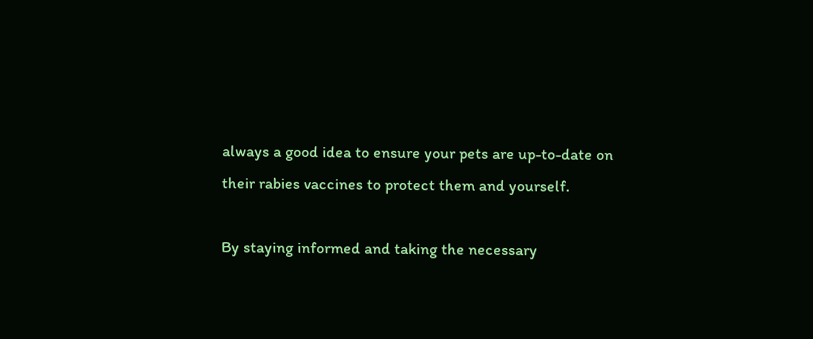always a good idea to ensure your pets are up-to-date on their rabies vaccines to protect them and yourself.

By staying informed and taking the necessary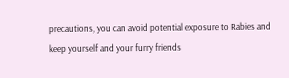precautions, you can avoid potential exposure to Rabies and keep yourself and your furry friends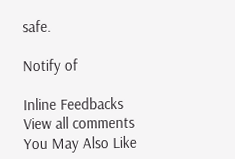safe.

Notify of

Inline Feedbacks
View all comments
You May Also Like